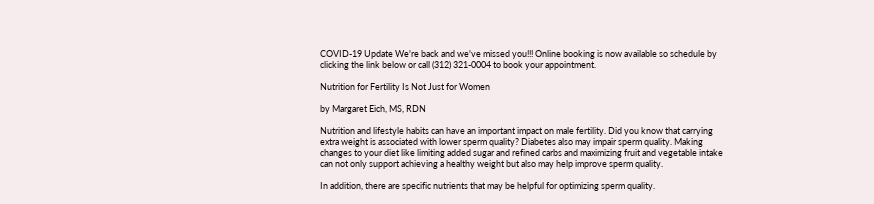COVID-19 Update We're back and we've missed you!!! Online booking is now available so schedule by clicking the link below or call (312) 321-0004 to book your appointment.

Nutrition for Fertility Is Not Just for Women

by Margaret Eich, MS, RDN

Nutrition and lifestyle habits can have an important impact on male fertility. Did you know that carrying extra weight is associated with lower sperm quality? Diabetes also may impair sperm quality. Making changes to your diet like limiting added sugar and refined carbs and maximizing fruit and vegetable intake can not only support achieving a healthy weight but also may help improve sperm quality.

In addition, there are specific nutrients that may be helpful for optimizing sperm quality.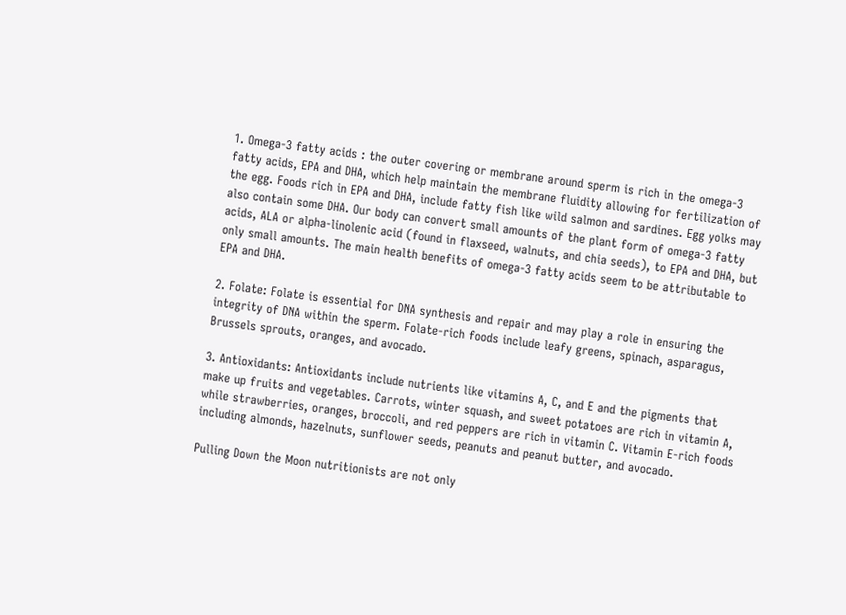1. Omega-3 fatty acids : the outer covering or membrane around sperm is rich in the omega-3 fatty acids, EPA and DHA, which help maintain the membrane fluidity allowing for fertilization of the egg. Foods rich in EPA and DHA, include fatty fish like wild salmon and sardines. Egg yolks may also contain some DHA. Our body can convert small amounts of the plant form of omega-3 fatty acids, ALA or alpha-linolenic acid (found in flaxseed, walnuts, and chia seeds), to EPA and DHA, but only small amounts. The main health benefits of omega-3 fatty acids seem to be attributable to EPA and DHA.

2. Folate: Folate is essential for DNA synthesis and repair and may play a role in ensuring the integrity of DNA within the sperm. Folate-rich foods include leafy greens, spinach, asparagus, Brussels sprouts, oranges, and avocado.

3. Antioxidants: Antioxidants include nutrients like vitamins A, C, and E and the pigments that make up fruits and vegetables. Carrots, winter squash, and sweet potatoes are rich in vitamin A, while strawberries, oranges, broccoli, and red peppers are rich in vitamin C. Vitamin E-rich foods including almonds, hazelnuts, sunflower seeds, peanuts and peanut butter, and avocado.

Pulling Down the Moon nutritionists are not only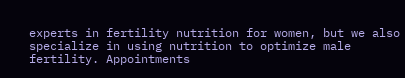experts in fertility nutrition for women, but we also specialize in using nutrition to optimize male fertility. Appointments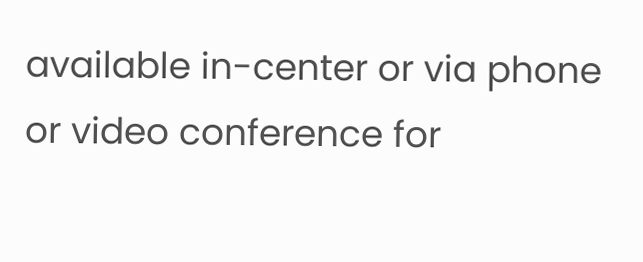available in-center or via phone or video conference for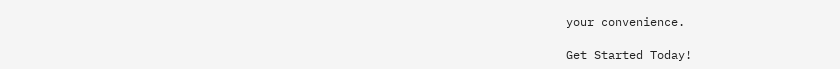your convenience.

Get Started Today!